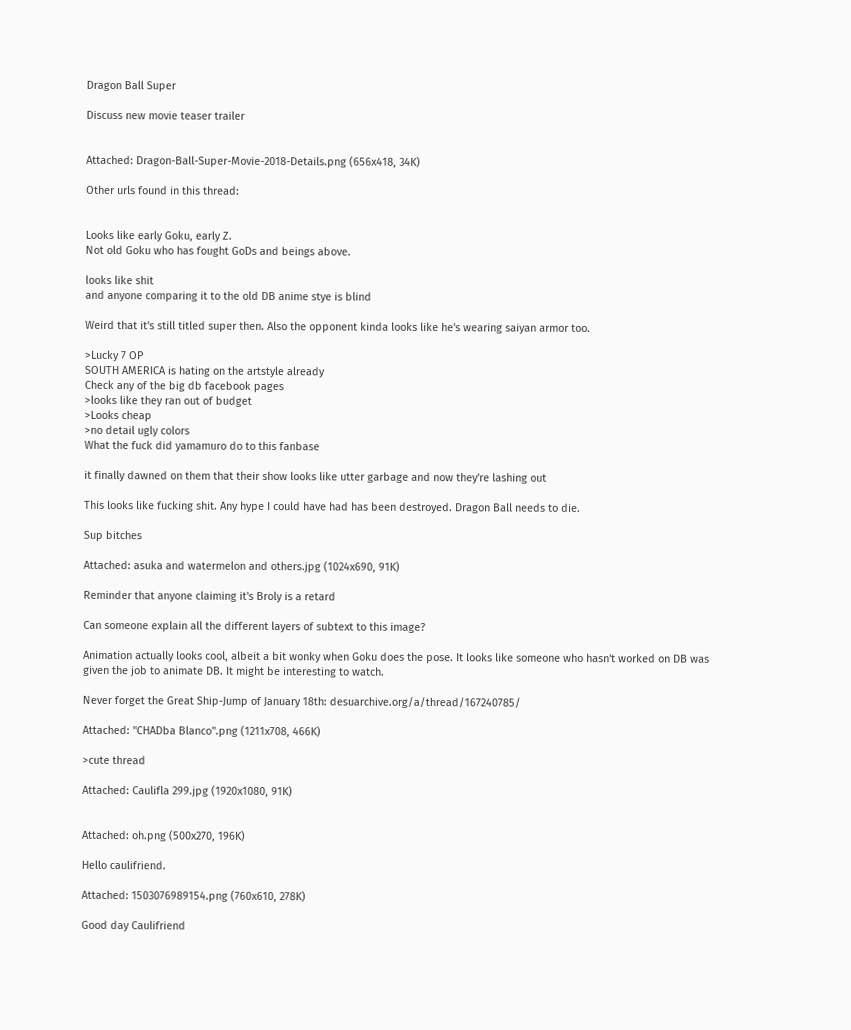Dragon Ball Super

Discuss new movie teaser trailer


Attached: Dragon-Ball-Super-Movie-2018-Details.png (656x418, 34K)

Other urls found in this thread:


Looks like early Goku, early Z.
Not old Goku who has fought GoDs and beings above.

looks like shit
and anyone comparing it to the old DB anime stye is blind

Weird that it's still titled super then. Also the opponent kinda looks like he's wearing saiyan armor too.

>Lucky 7 OP
SOUTH AMERICA is hating on the artstyle already
Check any of the big db facebook pages
>looks like they ran out of budget
>Looks cheap
>no detail ugly colors
What the fuck did yamamuro do to this fanbase

it finally dawned on them that their show looks like utter garbage and now they're lashing out

This looks like fucking shit. Any hype I could have had has been destroyed. Dragon Ball needs to die.

Sup bitches

Attached: asuka and watermelon and others.jpg (1024x690, 91K)

Reminder that anyone claiming it's Broly is a retard

Can someone explain all the different layers of subtext to this image?

Animation actually looks cool, albeit a bit wonky when Goku does the pose. It looks like someone who hasn't worked on DB was given the job to animate DB. It might be interesting to watch.

Never forget the Great Ship-Jump of January 18th: desuarchive.org/a/thread/167240785/

Attached: ''CHADba Blanco''.png (1211x708, 466K)

>cute thread

Attached: Caulifla 299.jpg (1920x1080, 91K)


Attached: oh.png (500x270, 196K)

Hello caulifriend.

Attached: 1503076989154.png (760x610, 278K)

Good day Caulifriend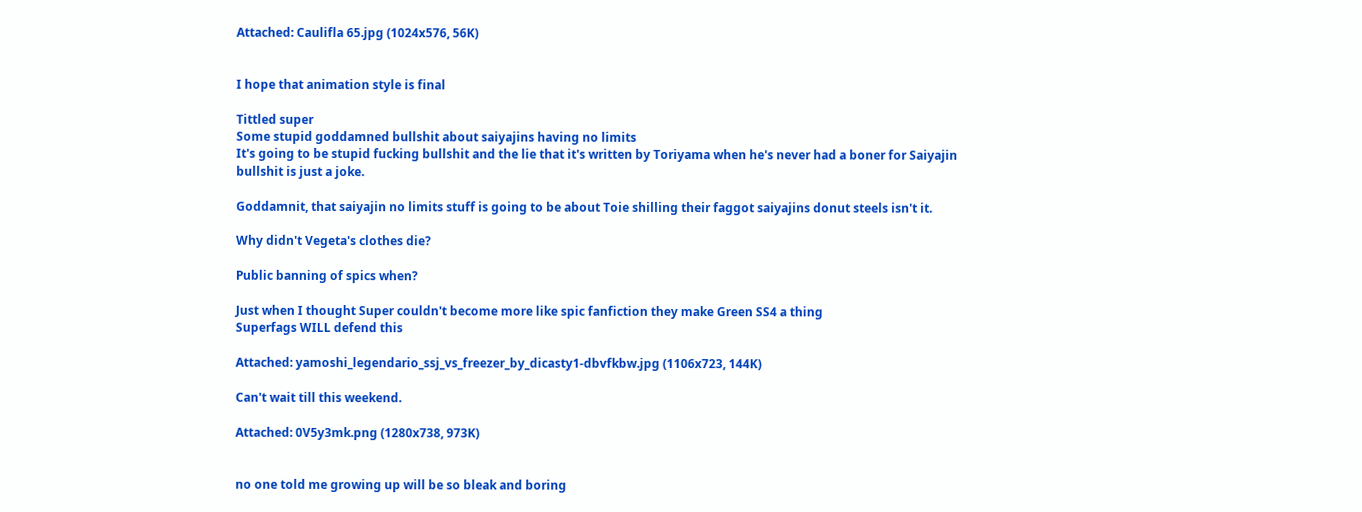Attached: Caulifla 65.jpg (1024x576, 56K)


I hope that animation style is final

Tittled super
Some stupid goddamned bullshit about saiyajins having no limits
It's going to be stupid fucking bullshit and the lie that it's written by Toriyama when he's never had a boner for Saiyajin bullshit is just a joke.

Goddamnit, that saiyajin no limits stuff is going to be about Toie shilling their faggot saiyajins donut steels isn't it.

Why didn't Vegeta's clothes die?

Public banning of spics when?

Just when I thought Super couldn't become more like spic fanfiction they make Green SS4 a thing
Superfags WILL defend this

Attached: yamoshi_legendario_ssj_vs_freezer_by_dicasty1-dbvfkbw.jpg (1106x723, 144K)

Can't wait till this weekend.

Attached: 0V5y3mk.png (1280x738, 973K)


no one told me growing up will be so bleak and boring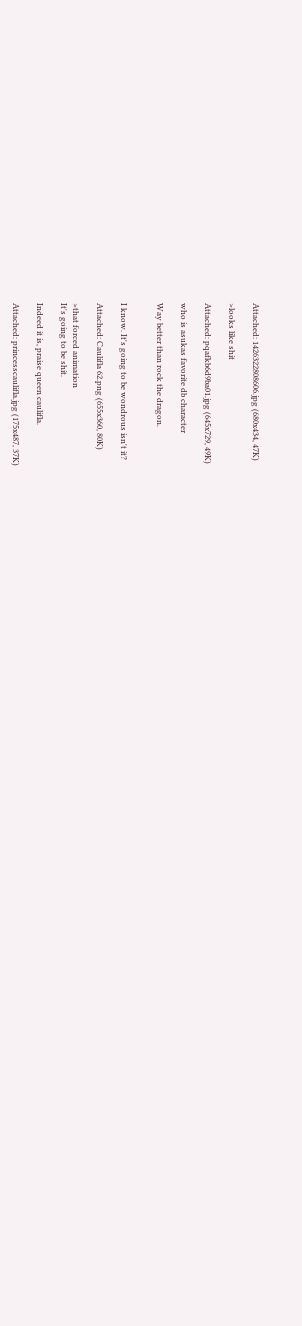Attached: 1426322808606.jpg (680x434, 47K)

>looks like shit

Attached: pqafkb6d9ba01.jpg (645x729, 49K)

who is asukas favorite db character

Way better than rock the dragon.


I know. It's going to be wondrous isn't it?

Attached: Caulifla 62.png (655x360, 80K)

>that forced animation
It's going to be shit.

Indeed it is, praise queen caulifla.

Attached: princesscaulifla.jpg (175x487, 37K)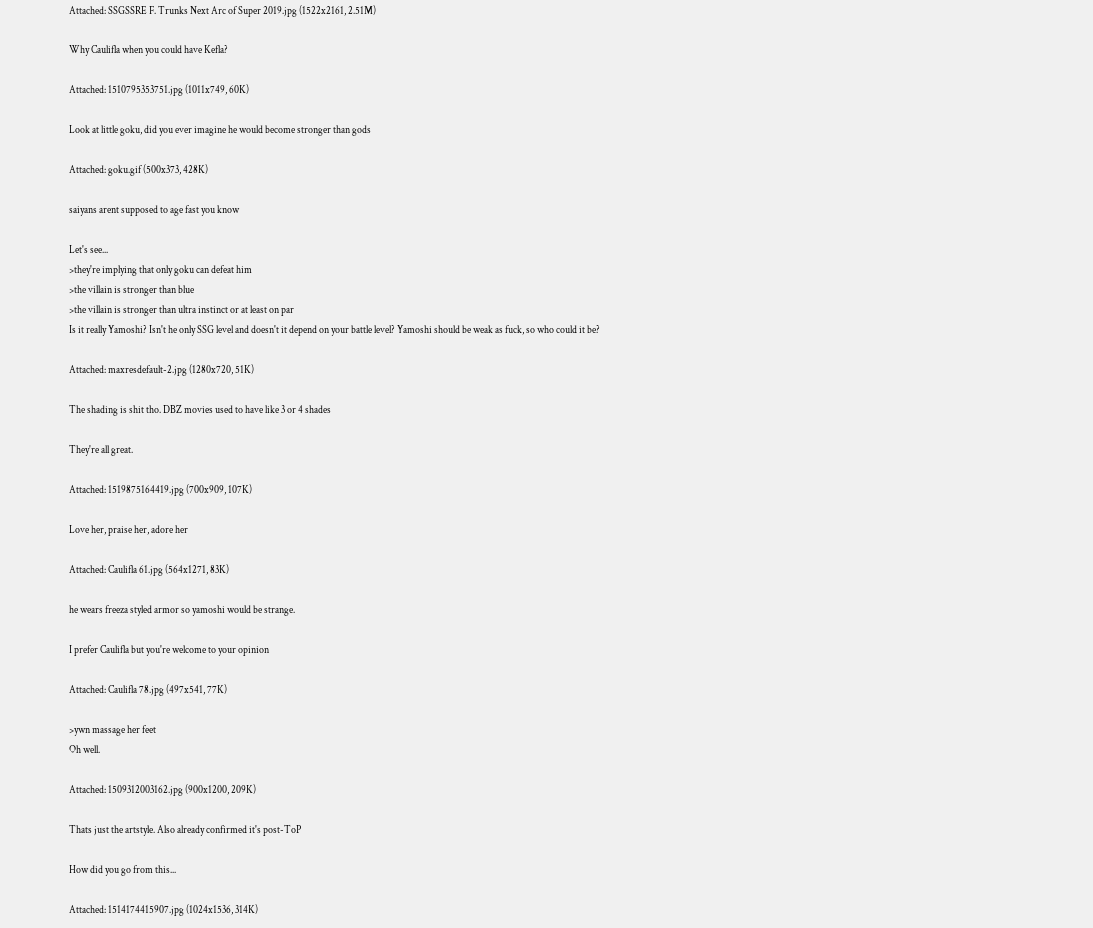Attached: SSGSSRE F. Trunks Next Arc of Super 2019.jpg (1522x2161, 2.51M)

Why Caulifla when you could have Kefla?

Attached: 1510795353751.jpg (1011x749, 60K)

Look at little goku, did you ever imagine he would become stronger than gods

Attached: goku.gif (500x373, 428K)

saiyans arent supposed to age fast you know

Let's see...
>they're implying that only goku can defeat him
>the villain is stronger than blue
>the villain is stronger than ultra instinct or at least on par
Is it really Yamoshi? Isn't he only SSG level and doesn't it depend on your battle level? Yamoshi should be weak as fuck, so who could it be?

Attached: maxresdefault-2.jpg (1280x720, 51K)

The shading is shit tho. DBZ movies used to have like 3 or 4 shades

They're all great.

Attached: 1519875164419.jpg (700x909, 107K)

Love her, praise her, adore her

Attached: Caulifla 61.jpg (564x1271, 83K)

he wears freeza styled armor so yamoshi would be strange.

I prefer Caulifla but you're welcome to your opinion

Attached: Caulifla 78.jpg (497x541, 77K)

>ywn massage her feet
Oh well.

Attached: 1509312003162.jpg (900x1200, 209K)

Thats just the artstyle. Also already confirmed it's post-ToP

How did you go from this...

Attached: 1514174415907.jpg (1024x1536, 314K)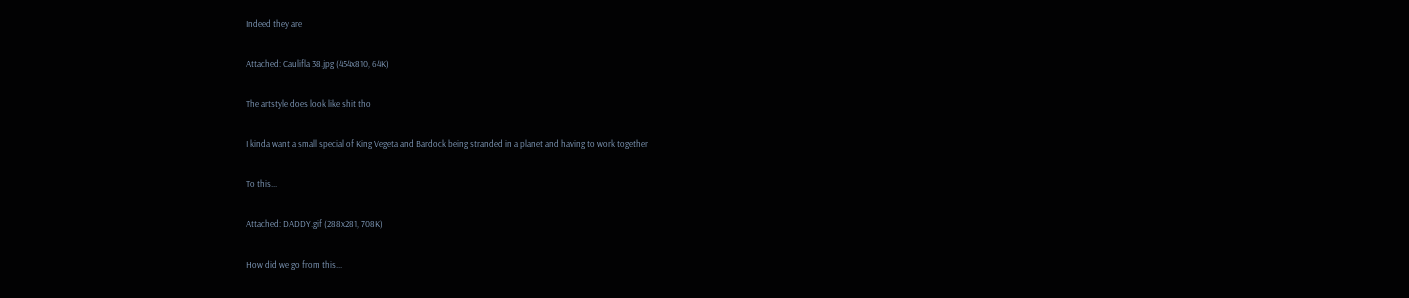Indeed they are

Attached: Caulifla 38.jpg (454x810, 64K)

The artstyle does look like shit tho

I kinda want a small special of King Vegeta and Bardock being stranded in a planet and having to work together

To this...

Attached: DADDY.gif (288x281, 708K)

How did we go from this...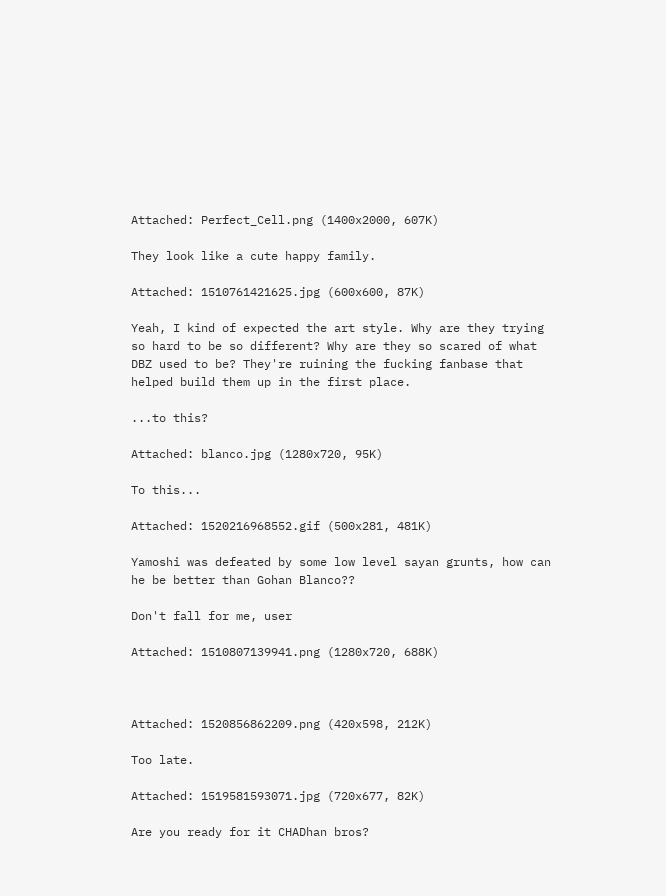Attached: Perfect_Cell.png (1400x2000, 607K)

They look like a cute happy family.

Attached: 1510761421625.jpg (600x600, 87K)

Yeah, I kind of expected the art style. Why are they trying so hard to be so different? Why are they so scared of what DBZ used to be? They're ruining the fucking fanbase that helped build them up in the first place.

...to this?

Attached: blanco.jpg (1280x720, 95K)

To this...

Attached: 1520216968552.gif (500x281, 481K)

Yamoshi was defeated by some low level sayan grunts, how can he be better than Gohan Blanco??

Don't fall for me, user

Attached: 1510807139941.png (1280x720, 688K)



Attached: 1520856862209.png (420x598, 212K)

Too late.

Attached: 1519581593071.jpg (720x677, 82K)

Are you ready for it CHADhan bros?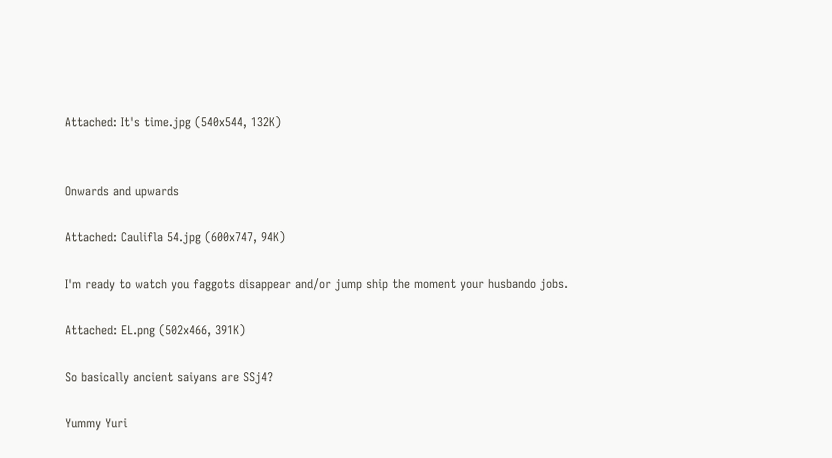Attached: It's time.jpg (540x544, 132K)


Onwards and upwards

Attached: Caulifla 54.jpg (600x747, 94K)

I'm ready to watch you faggots disappear and/or jump ship the moment your husbando jobs.

Attached: EL.png (502x466, 391K)

So basically ancient saiyans are SSj4?

Yummy Yuri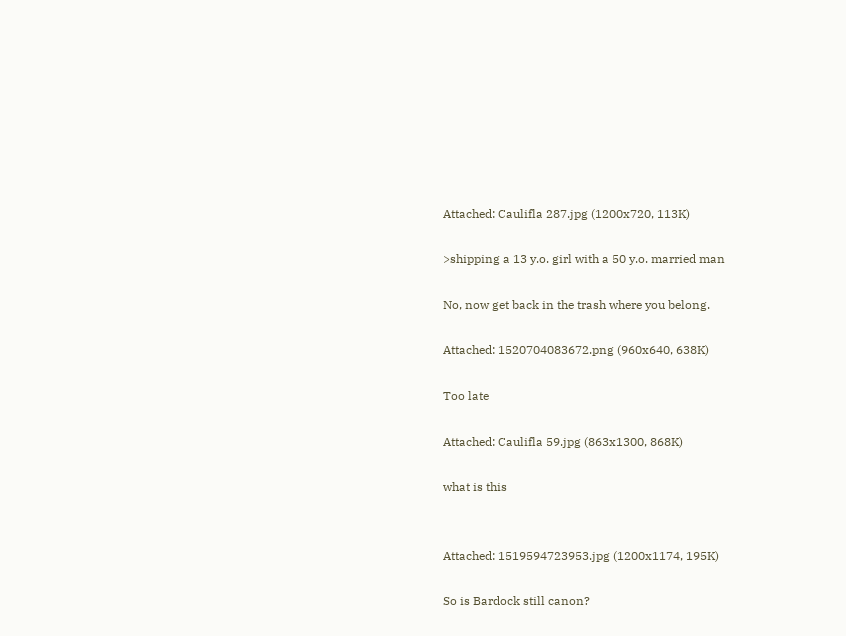Attached: Caulifla 287.jpg (1200x720, 113K)

>shipping a 13 y.o. girl with a 50 y.o. married man

No, now get back in the trash where you belong.

Attached: 1520704083672.png (960x640, 638K)

Too late

Attached: Caulifla 59.jpg (863x1300, 868K)

what is this


Attached: 1519594723953.jpg (1200x1174, 195K)

So is Bardock still canon?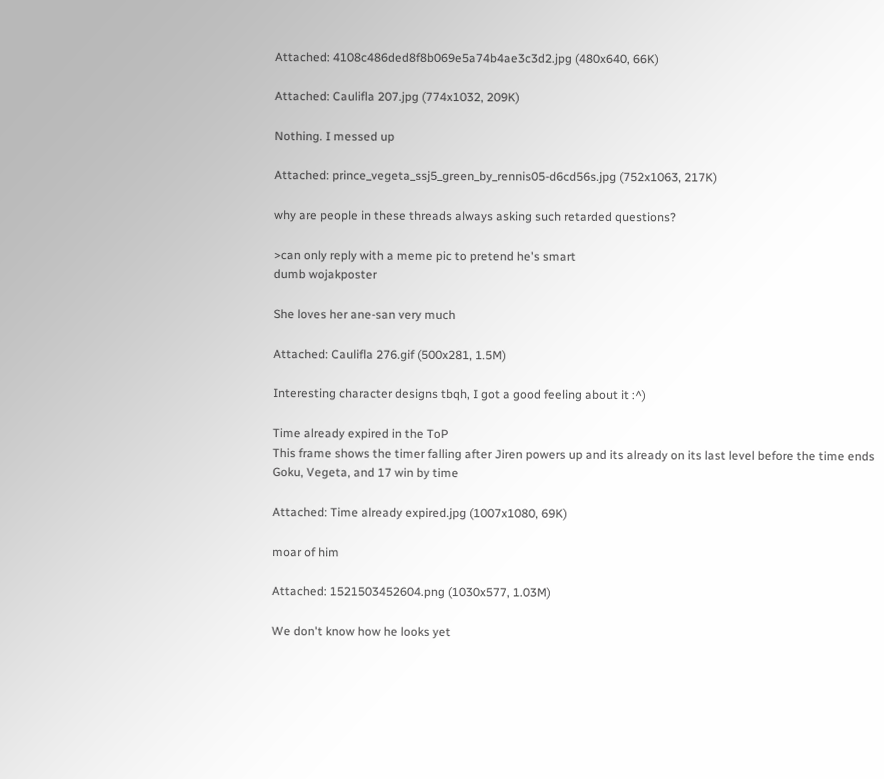Attached: 4108c486ded8f8b069e5a74b4ae3c3d2.jpg (480x640, 66K)

Attached: Caulifla 207.jpg (774x1032, 209K)

Nothing. I messed up

Attached: prince_vegeta_ssj5_green_by_rennis05-d6cd56s.jpg (752x1063, 217K)

why are people in these threads always asking such retarded questions?

>can only reply with a meme pic to pretend he's smart
dumb wojakposter

She loves her ane-san very much

Attached: Caulifla 276.gif (500x281, 1.5M)

Interesting character designs tbqh, I got a good feeling about it :^)

Time already expired in the ToP
This frame shows the timer falling after Jiren powers up and its already on its last level before the time ends
Goku, Vegeta, and 17 win by time

Attached: Time already expired.jpg (1007x1080, 69K)

moar of him

Attached: 1521503452604.png (1030x577, 1.03M)

We don't know how he looks yet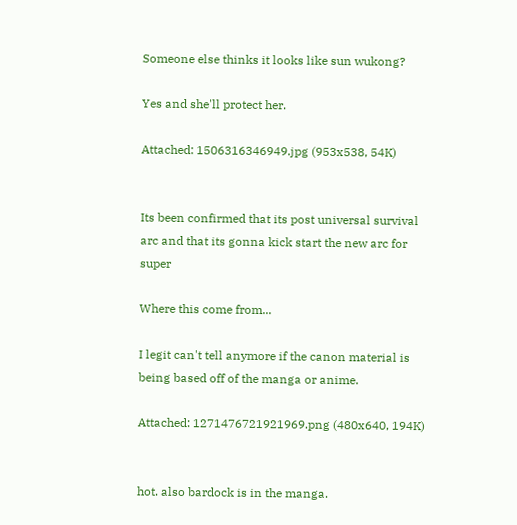Someone else thinks it looks like sun wukong?

Yes and she'll protect her.

Attached: 1506316346949.jpg (953x538, 54K)


Its been confirmed that its post universal survival arc and that its gonna kick start the new arc for super

Where this come from...

I legit can't tell anymore if the canon material is being based off of the manga or anime.

Attached: 1271476721921969.png (480x640, 194K)


hot. also bardock is in the manga.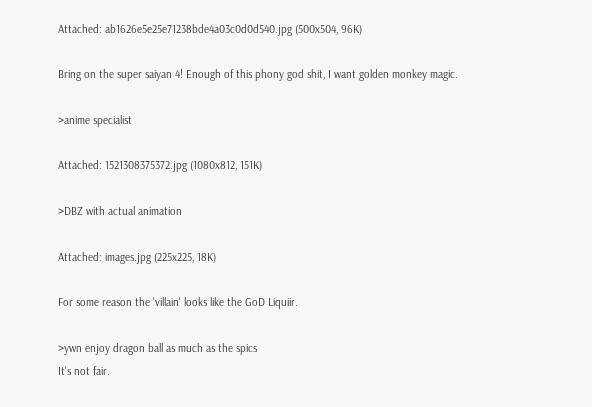Attached: ab1626e5e25e71238bde4a03c0d0d540.jpg (500x504, 96K)

Bring on the super saiyan 4! Enough of this phony god shit, I want golden monkey magic.

>anime specialist

Attached: 1521308375372.jpg (1080x812, 151K)

>DBZ with actual animation

Attached: images.jpg (225x225, 18K)

For some reason the 'villain' looks like the GoD Liquiir.

>ywn enjoy dragon ball as much as the spics
It's not fair.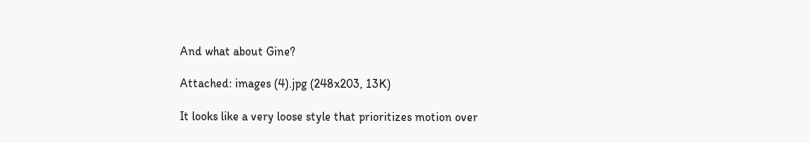And what about Gine?

Attached: images (4).jpg (248x203, 13K)

It looks like a very loose style that prioritizes motion over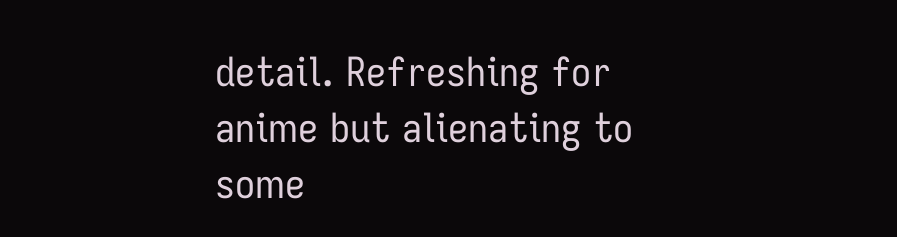detail. Refreshing for anime but alienating to some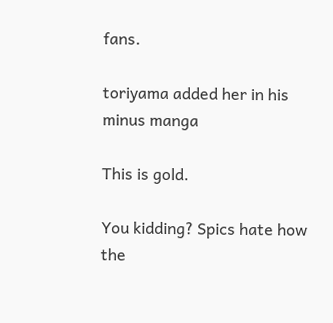fans.

toriyama added her in his minus manga

This is gold.

You kidding? Spics hate how the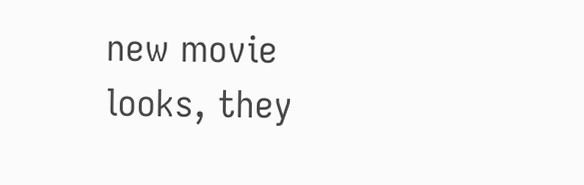new movie looks, they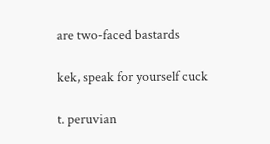are two-faced bastards

kek, speak for yourself cuck

t. peruvian